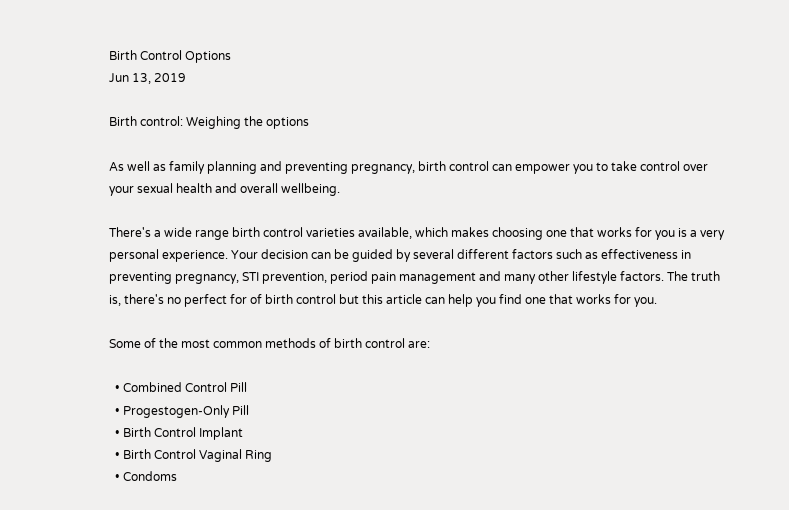Birth Control Options
Jun 13, 2019

Birth control: Weighing the options

As well as family planning and preventing pregnancy, birth control can empower you to take control over your sexual health and overall wellbeing.

There's a wide range birth control varieties available, which makes choosing one that works for you is a very personal experience. Your decision can be guided by several different factors such as effectiveness in preventing pregnancy, STI prevention, period pain management and many other lifestyle factors. The truth is, there's no perfect for of birth control but this article can help you find one that works for you.

Some of the most common methods of birth control are:

  • Combined Control Pill
  • Progestogen-Only Pill
  • Birth Control Implant
  • Birth Control Vaginal Ring
  • Condoms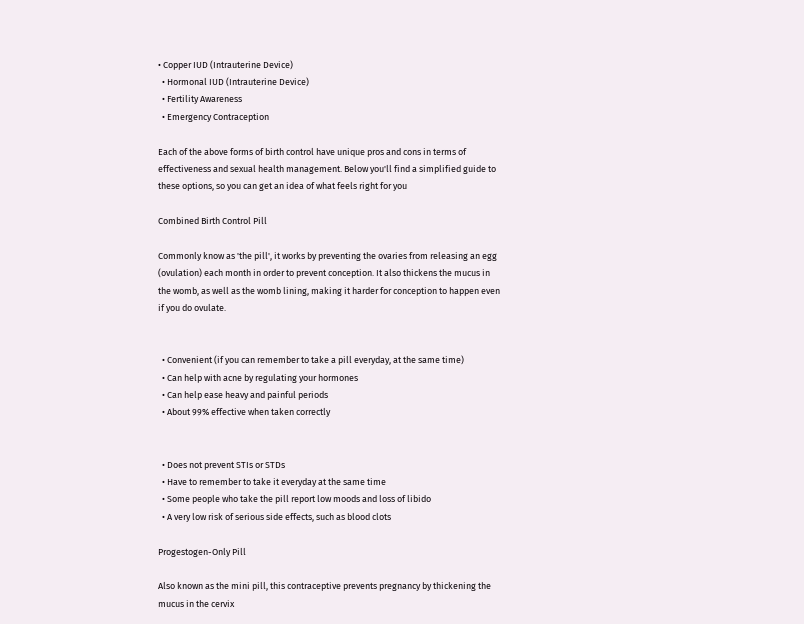• Copper IUD (Intrauterine Device)
  • Hormonal IUD (Intrauterine Device)
  • Fertility Awareness
  • Emergency Contraception

Each of the above forms of birth control have unique pros and cons in terms of effectiveness and sexual health management. Below you'll find a simplified guide to these options, so you can get an idea of what feels right for you

Combined Birth Control Pill

Commonly know as 'the pill', it works by preventing the ovaries from releasing an egg (ovulation) each month in order to prevent conception. It also thickens the mucus in the womb, as well as the womb lining, making it harder for conception to happen even if you do ovulate.


  • Convenient (if you can remember to take a pill everyday, at the same time)
  • Can help with acne by regulating your hormones
  • Can help ease heavy and painful periods
  • About 99% effective when taken correctly


  • Does not prevent STIs or STDs
  • Have to remember to take it everyday at the same time
  • Some people who take the pill report low moods and loss of libido
  • A very low risk of serious side effects, such as blood clots

Progestogen-Only Pill

Also known as the mini pill, this contraceptive prevents pregnancy by thickening the mucus in the cervix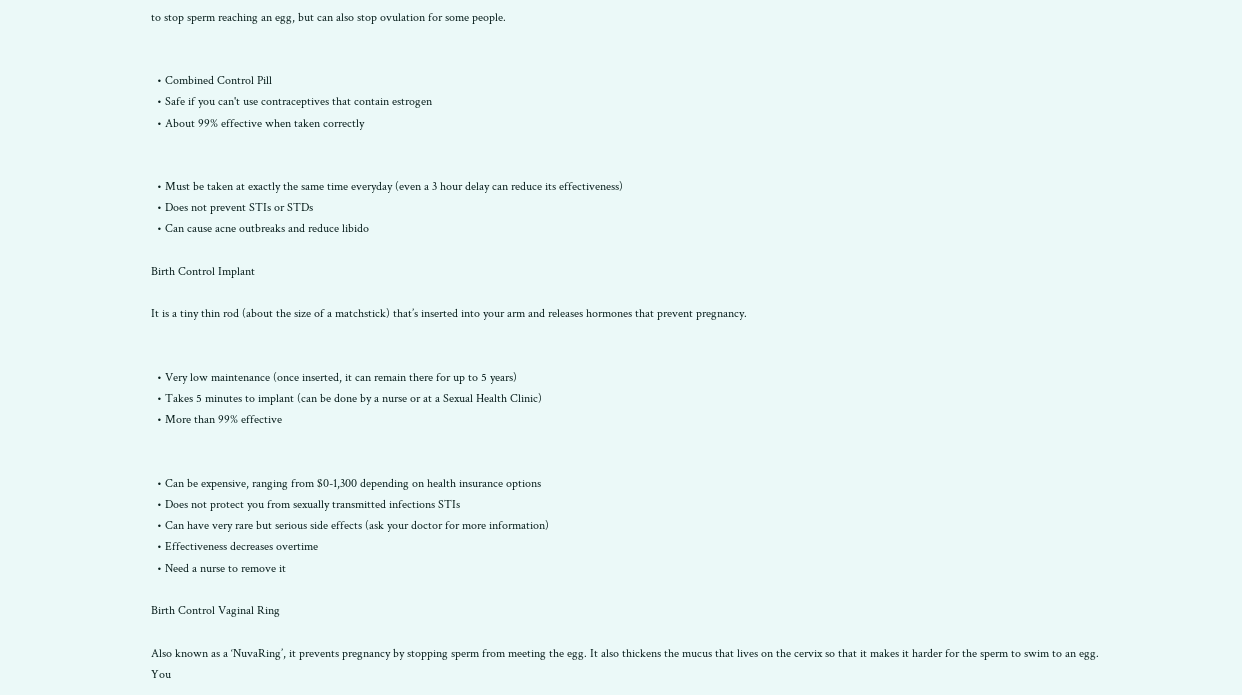to stop sperm reaching an egg, but can also stop ovulation for some people.


  • Combined Control Pill
  • Safe if you can't use contraceptives that contain estrogen
  • About 99% effective when taken correctly


  • Must be taken at exactly the same time everyday (even a 3 hour delay can reduce its effectiveness)
  • Does not prevent STIs or STDs
  • Can cause acne outbreaks and reduce libido

Birth Control Implant

It is a tiny thin rod (about the size of a matchstick) that’s inserted into your arm and releases hormones that prevent pregnancy.


  • Very low maintenance (once inserted, it can remain there for up to 5 years)
  • Takes 5 minutes to implant (can be done by a nurse or at a Sexual Health Clinic)
  • More than 99% effective


  • Can be expensive, ranging from $0-1,300 depending on health insurance options
  • Does not protect you from sexually transmitted infections STIs
  • Can have very rare but serious side effects (ask your doctor for more information)
  • Effectiveness decreases overtime
  • Need a nurse to remove it

Birth Control Vaginal Ring

Also known as a ‘NuvaRing’, it prevents pregnancy by stopping sperm from meeting the egg. It also thickens the mucus that lives on the cervix so that it makes it harder for the sperm to swim to an egg. You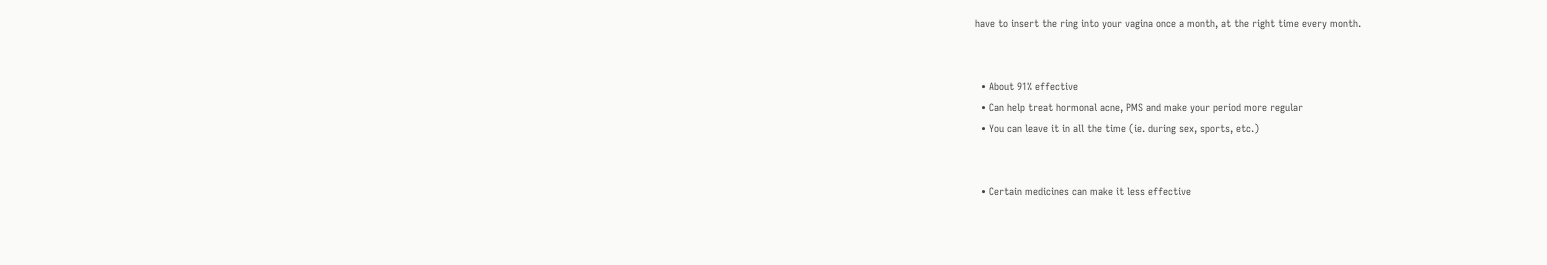have to insert the ring into your vagina once a month, at the right time every month.


  • About 91% effective
  • Can help treat hormonal acne, PMS and make your period more regular
  • You can leave it in all the time (ie. during sex, sports, etc.)


  • Certain medicines can make it less effective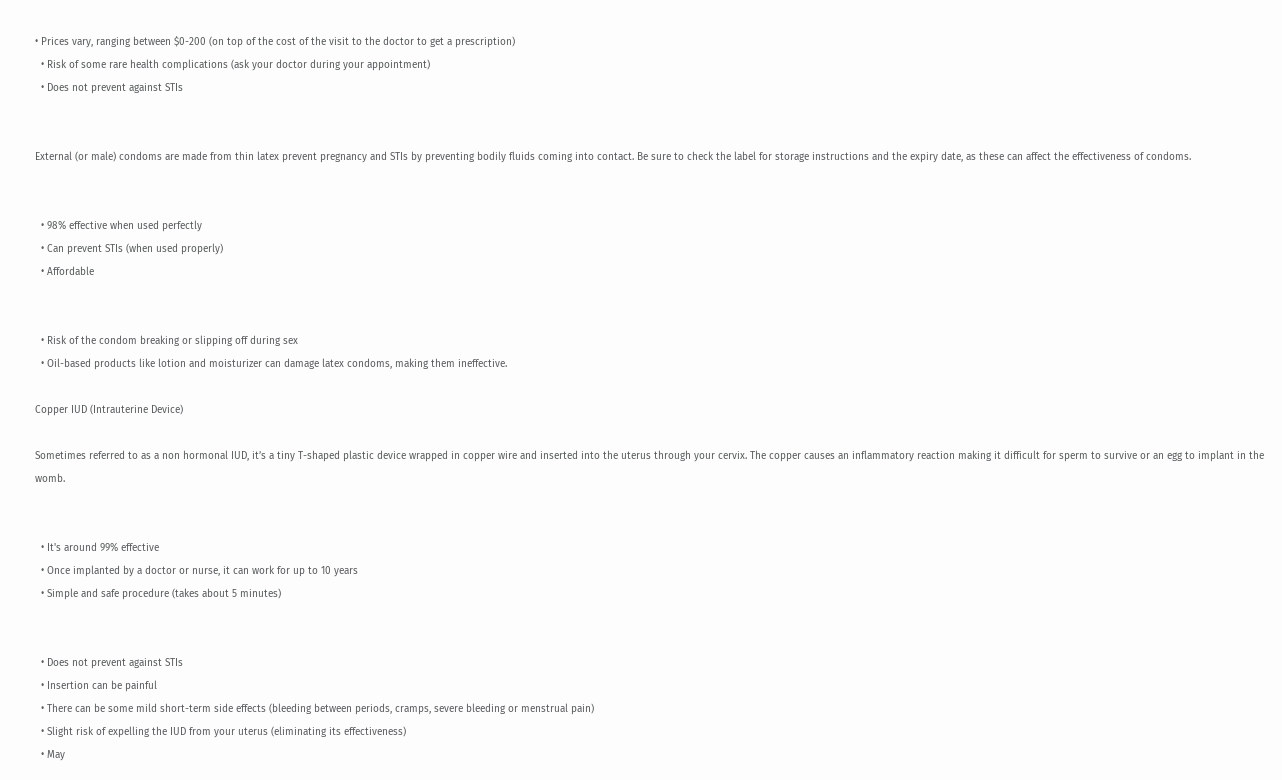• Prices vary, ranging between $0-200 (on top of the cost of the visit to the doctor to get a prescription)
  • Risk of some rare health complications (ask your doctor during your appointment)
  • Does not prevent against STIs


External (or male) condoms are made from thin latex prevent pregnancy and STIs by preventing bodily fluids coming into contact. Be sure to check the label for storage instructions and the expiry date, as these can affect the effectiveness of condoms.


  • 98% effective when used perfectly
  • Can prevent STIs (when used properly)
  • Affordable


  • Risk of the condom breaking or slipping off during sex
  • Oil-based products like lotion and moisturizer can damage latex condoms, making them ineffective.

Copper IUD (Intrauterine Device)

Sometimes referred to as a non hormonal IUD, it’s a tiny T-shaped plastic device wrapped in copper wire and inserted into the uterus through your cervix. The copper causes an inflammatory reaction making it difficult for sperm to survive or an egg to implant in the womb.


  • It's around 99% effective
  • Once implanted by a doctor or nurse, it can work for up to 10 years
  • Simple and safe procedure (takes about 5 minutes)


  • Does not prevent against STIs
  • Insertion can be painful
  • There can be some mild short-term side effects (bleeding between periods, cramps, severe bleeding or menstrual pain)
  • Slight risk of expelling the IUD from your uterus (eliminating its effectiveness)
  • May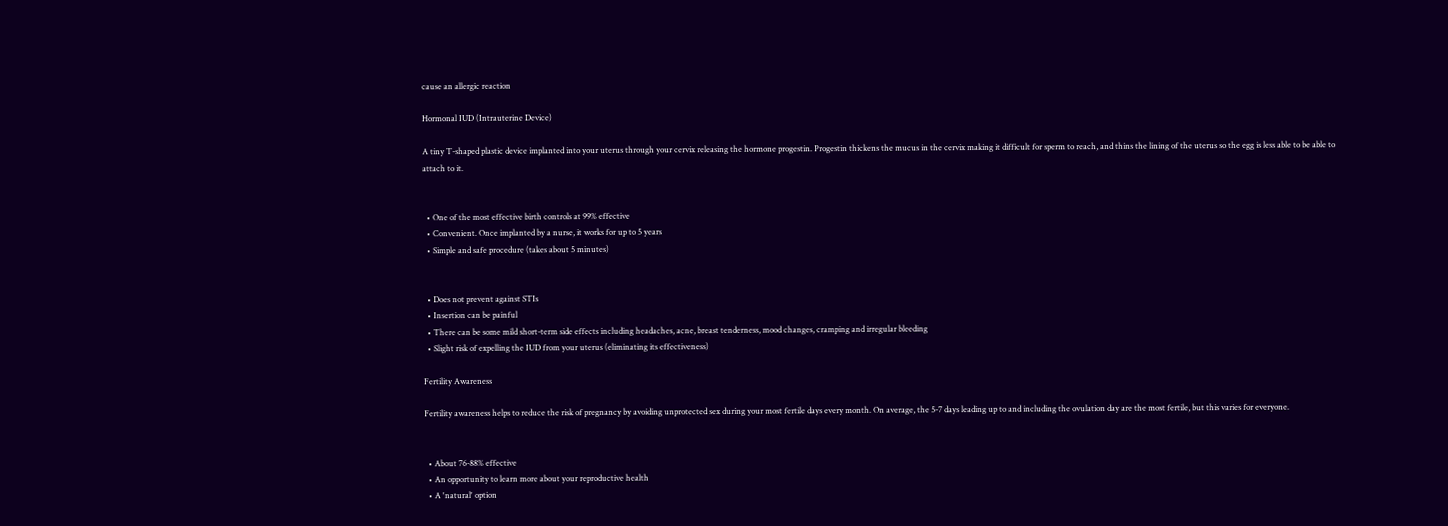cause an allergic reaction

Hormonal IUD (Intrauterine Device)

A tiny T-shaped plastic device implanted into your uterus through your cervix releasing the hormone progestin. Progestin thickens the mucus in the cervix making it difficult for sperm to reach, and thins the lining of the uterus so the egg is less able to be able to attach to it.


  • One of the most effective birth controls at 99% effective
  • Convenient. Once implanted by a nurse, it works for up to 5 years
  • Simple and safe procedure (takes about 5 minutes)


  • Does not prevent against STIs
  • Insertion can be painful
  • There can be some mild short-term side effects including headaches, acne, breast tenderness, mood changes, cramping and irregular bleeding
  • Slight risk of expelling the IUD from your uterus (eliminating its effectiveness)

Fertility Awareness

Fertility awareness helps to reduce the risk of pregnancy by avoiding unprotected sex during your most fertile days every month. On average, the 5-7 days leading up to and including the ovulation day are the most fertile, but this varies for everyone.


  • About 76-88% effective
  • An opportunity to learn more about your reproductive health
  • A 'natural' option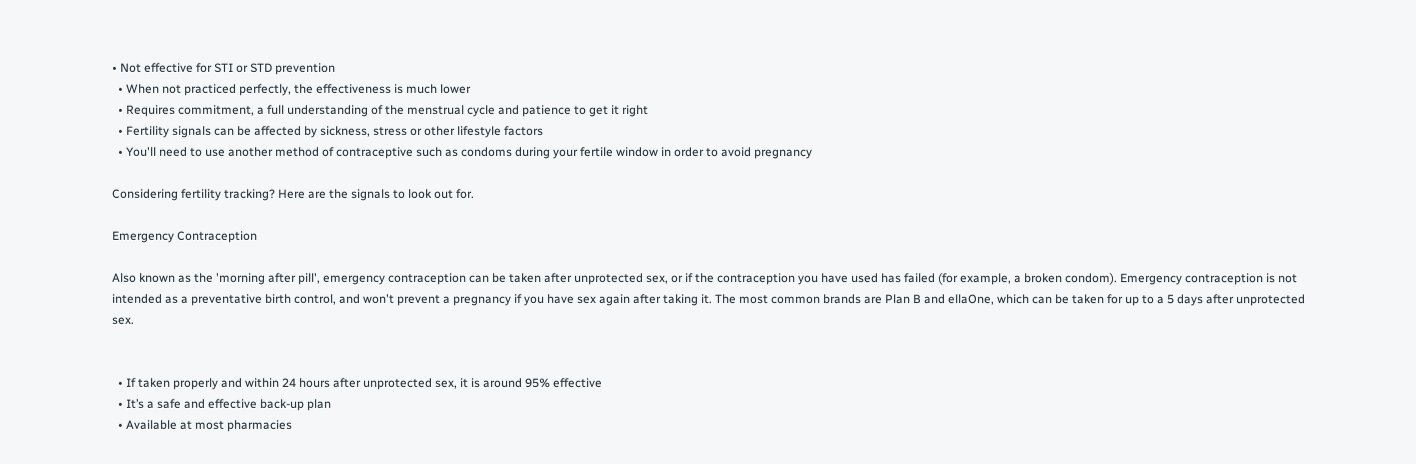• Not effective for STI or STD prevention
  • When not practiced perfectly, the effectiveness is much lower
  • Requires commitment, a full understanding of the menstrual cycle and patience to get it right
  • Fertility signals can be affected by sickness, stress or other lifestyle factors
  • You'll need to use another method of contraceptive such as condoms during your fertile window in order to avoid pregnancy

Considering fertility tracking? Here are the signals to look out for.

Emergency Contraception

Also known as the 'morning after pill', emergency contraception can be taken after unprotected sex, or if the contraception you have used has failed (for example, a broken condom). Emergency contraception is not intended as a preventative birth control, and won't prevent a pregnancy if you have sex again after taking it. The most common brands are Plan B and ellaOne, which can be taken for up to a 5 days after unprotected sex.


  • If taken properly and within 24 hours after unprotected sex, it is around 95% effective
  • It’s a safe and effective back-up plan
  • Available at most pharmacies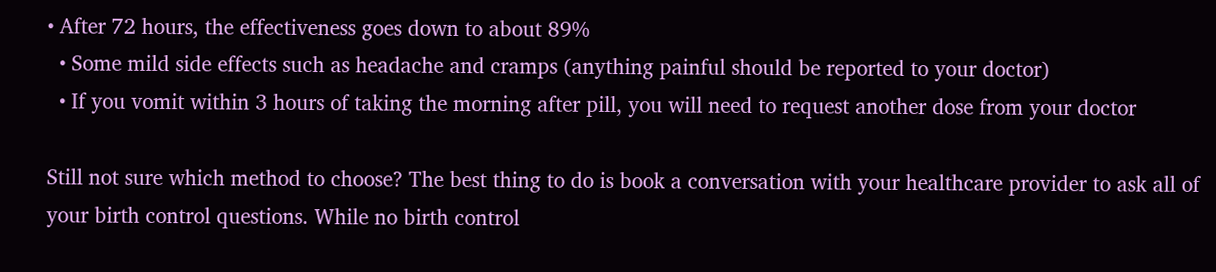• After 72 hours, the effectiveness goes down to about 89%
  • Some mild side effects such as headache and cramps (anything painful should be reported to your doctor)
  • If you vomit within 3 hours of taking the morning after pill, you will need to request another dose from your doctor

Still not sure which method to choose? The best thing to do is book a conversation with your healthcare provider to ask all of your birth control questions. While no birth control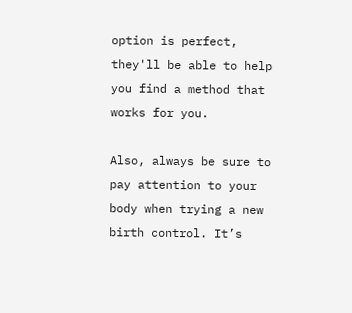option is perfect, they'll be able to help you find a method that works for you.

Also, always be sure to pay attention to your body when trying a new birth control. It’s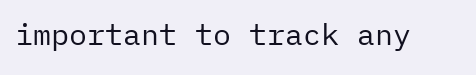important to track any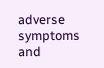adverse symptoms and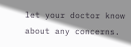let your doctor know about any concerns.